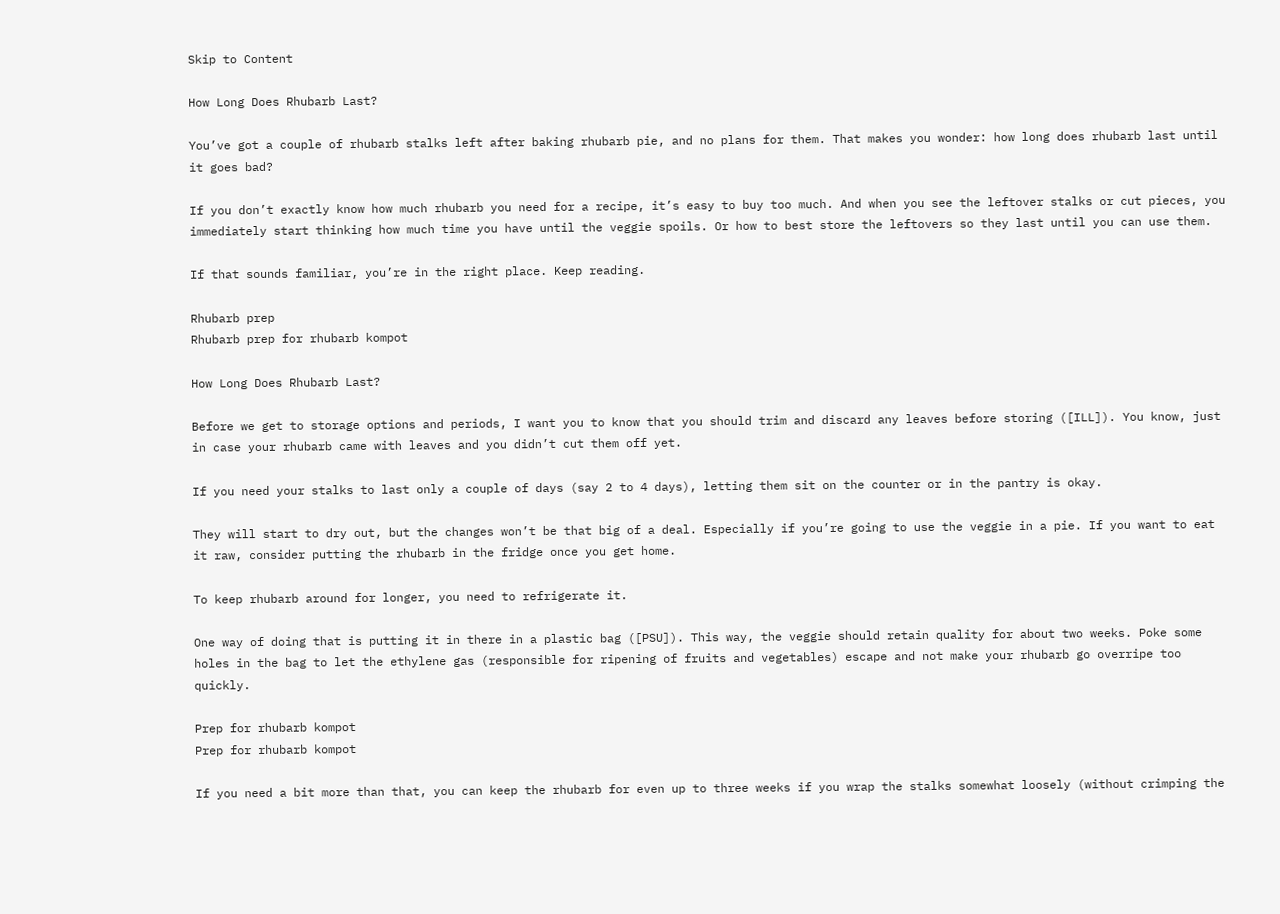Skip to Content

How Long Does Rhubarb Last?

You’ve got a couple of rhubarb stalks left after baking rhubarb pie, and no plans for them. That makes you wonder: how long does rhubarb last until it goes bad?

If you don’t exactly know how much rhubarb you need for a recipe, it’s easy to buy too much. And when you see the leftover stalks or cut pieces, you immediately start thinking how much time you have until the veggie spoils. Or how to best store the leftovers so they last until you can use them.

If that sounds familiar, you’re in the right place. Keep reading.

Rhubarb prep
Rhubarb prep for rhubarb kompot

How Long Does Rhubarb Last?

Before we get to storage options and periods, I want you to know that you should trim and discard any leaves before storing ([ILL]). You know, just in case your rhubarb came with leaves and you didn’t cut them off yet.

If you need your stalks to last only a couple of days (say 2 to 4 days), letting them sit on the counter or in the pantry is okay.

They will start to dry out, but the changes won’t be that big of a deal. Especially if you’re going to use the veggie in a pie. If you want to eat it raw, consider putting the rhubarb in the fridge once you get home.

To keep rhubarb around for longer, you need to refrigerate it.

One way of doing that is putting it in there in a plastic bag ([PSU]). This way, the veggie should retain quality for about two weeks. Poke some holes in the bag to let the ethylene gas (responsible for ripening of fruits and vegetables) escape and not make your rhubarb go overripe too quickly.

Prep for rhubarb kompot
Prep for rhubarb kompot

If you need a bit more than that, you can keep the rhubarb for even up to three weeks if you wrap the stalks somewhat loosely (without crimping the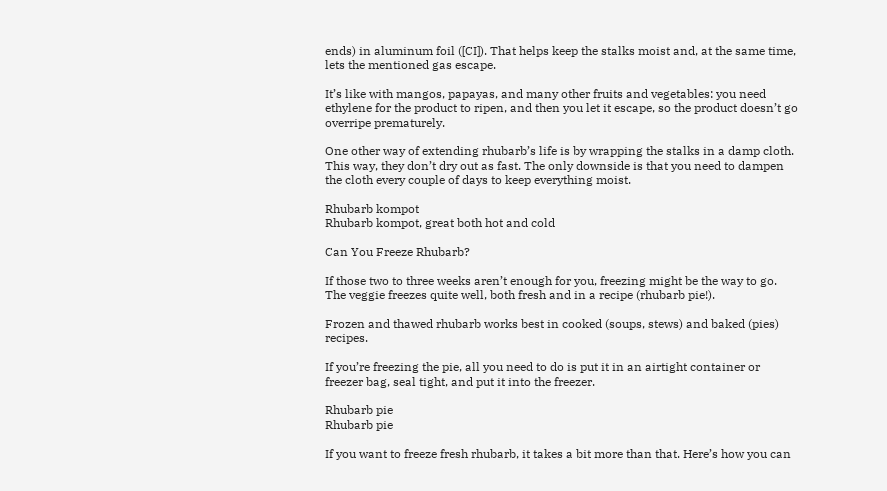ends) in aluminum foil ([CI]). That helps keep the stalks moist and, at the same time, lets the mentioned gas escape.

It’s like with mangos, papayas, and many other fruits and vegetables: you need ethylene for the product to ripen, and then you let it escape, so the product doesn’t go overripe prematurely.

One other way of extending rhubarb’s life is by wrapping the stalks in a damp cloth. This way, they don’t dry out as fast. The only downside is that you need to dampen the cloth every couple of days to keep everything moist.

Rhubarb kompot
Rhubarb kompot, great both hot and cold

Can You Freeze Rhubarb?

If those two to three weeks aren’t enough for you, freezing might be the way to go. The veggie freezes quite well, both fresh and in a recipe (rhubarb pie!).

Frozen and thawed rhubarb works best in cooked (soups, stews) and baked (pies) recipes.

If you’re freezing the pie, all you need to do is put it in an airtight container or freezer bag, seal tight, and put it into the freezer.

Rhubarb pie
Rhubarb pie

If you want to freeze fresh rhubarb, it takes a bit more than that. Here’s how you can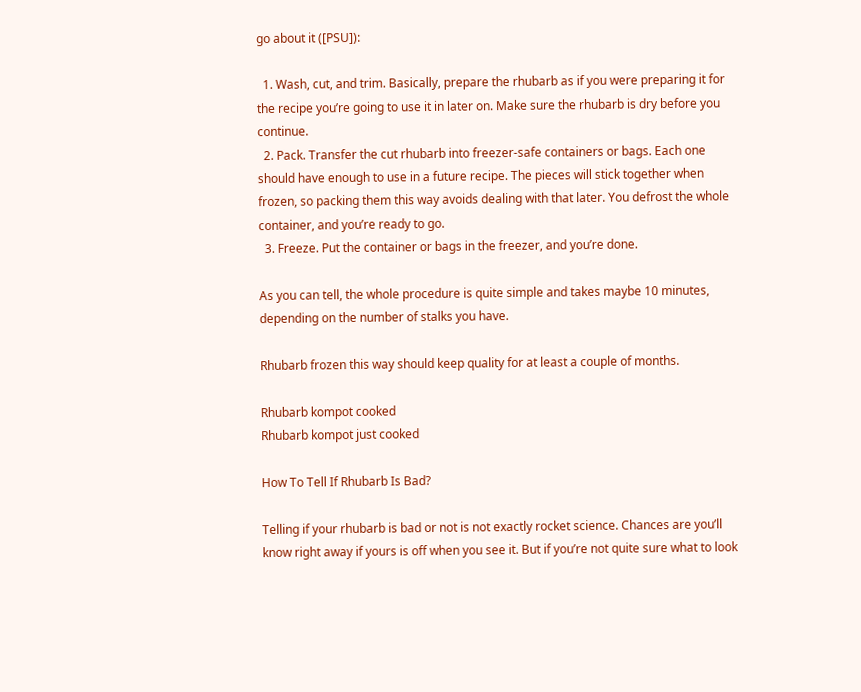go about it ([PSU]):

  1. Wash, cut, and trim. Basically, prepare the rhubarb as if you were preparing it for the recipe you’re going to use it in later on. Make sure the rhubarb is dry before you continue.
  2. Pack. Transfer the cut rhubarb into freezer-safe containers or bags. Each one should have enough to use in a future recipe. The pieces will stick together when frozen, so packing them this way avoids dealing with that later. You defrost the whole container, and you’re ready to go.
  3. Freeze. Put the container or bags in the freezer, and you’re done.

As you can tell, the whole procedure is quite simple and takes maybe 10 minutes, depending on the number of stalks you have.

Rhubarb frozen this way should keep quality for at least a couple of months.

Rhubarb kompot cooked
Rhubarb kompot just cooked

How To Tell If Rhubarb Is Bad?

Telling if your rhubarb is bad or not is not exactly rocket science. Chances are you’ll know right away if yours is off when you see it. But if you’re not quite sure what to look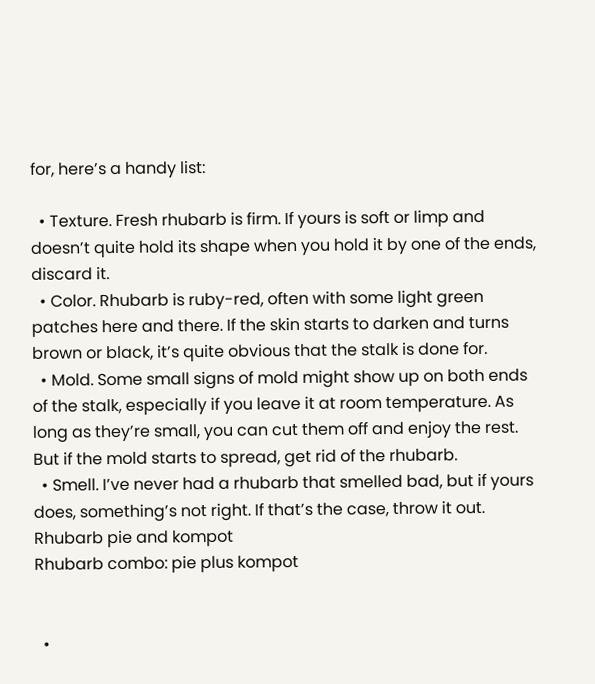for, here’s a handy list:

  • Texture. Fresh rhubarb is firm. If yours is soft or limp and doesn’t quite hold its shape when you hold it by one of the ends, discard it.
  • Color. Rhubarb is ruby-red, often with some light green patches here and there. If the skin starts to darken and turns brown or black, it’s quite obvious that the stalk is done for.
  • Mold. Some small signs of mold might show up on both ends of the stalk, especially if you leave it at room temperature. As long as they’re small, you can cut them off and enjoy the rest. But if the mold starts to spread, get rid of the rhubarb.
  • Smell. I’ve never had a rhubarb that smelled bad, but if yours does, something’s not right. If that’s the case, throw it out.
Rhubarb pie and kompot
Rhubarb combo: pie plus kompot


  •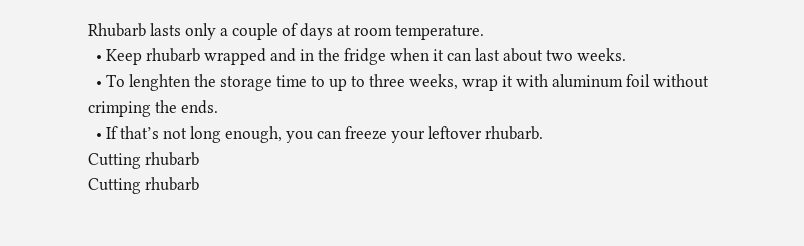Rhubarb lasts only a couple of days at room temperature.
  • Keep rhubarb wrapped and in the fridge when it can last about two weeks.
  • To lenghten the storage time to up to three weeks, wrap it with aluminum foil without crimping the ends.
  • If that’s not long enough, you can freeze your leftover rhubarb.
Cutting rhubarb
Cutting rhubarb